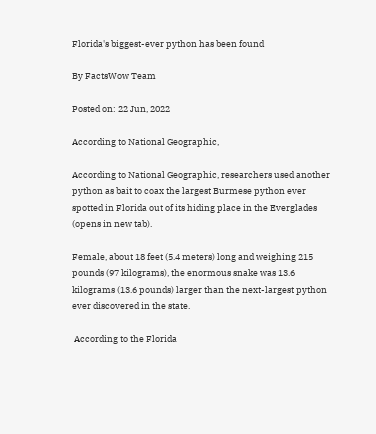Florida's biggest-ever python has been found

By FactsWow Team

Posted on: 22 Jun, 2022

According to National Geographic,

According to National Geographic, researchers used another python as bait to coax the largest Burmese python ever spotted in Florida out of its hiding place in the Everglades (opens in new tab).

Female, about 18 feet (5.4 meters) long and weighing 215 pounds (97 kilograms), the enormous snake was 13.6 kilograms (13.6 pounds) larger than the next-largest python ever discovered in the state.

 According to the Florida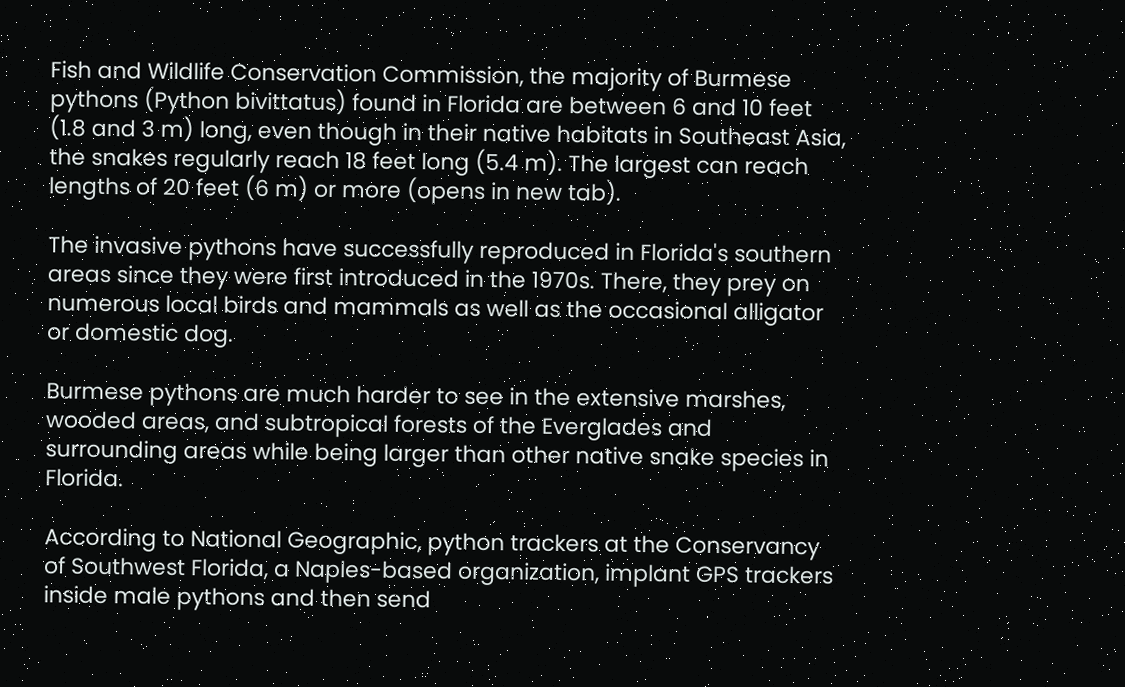Fish and Wildlife Conservation Commission, the majority of Burmese pythons (Python bivittatus) found in Florida are between 6 and 10 feet (1.8 and 3 m) long, even though in their native habitats in Southeast Asia, the snakes regularly reach 18 feet long (5.4 m). The largest can reach lengths of 20 feet (6 m) or more (opens in new tab).

The invasive pythons have successfully reproduced in Florida's southern areas since they were first introduced in the 1970s. There, they prey on numerous local birds and mammals as well as the occasional alligator or domestic dog.

Burmese pythons are much harder to see in the extensive marshes, wooded areas, and subtropical forests of the Everglades and surrounding areas while being larger than other native snake species in Florida.

According to National Geographic, python trackers at the Conservancy of Southwest Florida, a Naples-based organization, implant GPS trackers inside male pythons and then send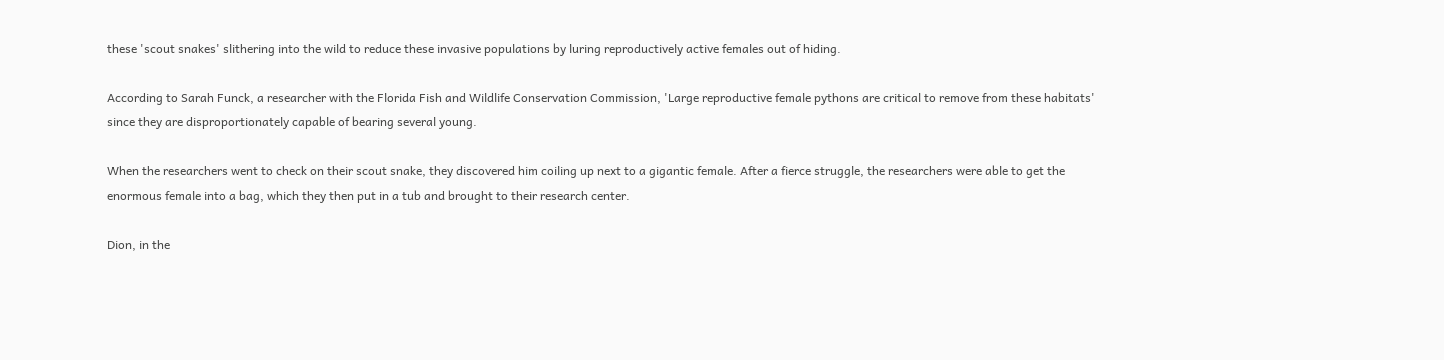these 'scout snakes' slithering into the wild to reduce these invasive populations by luring reproductively active females out of hiding.

According to Sarah Funck, a researcher with the Florida Fish and Wildlife Conservation Commission, 'Large reproductive female pythons are critical to remove from these habitats' since they are disproportionately capable of bearing several young.

When the researchers went to check on their scout snake, they discovered him coiling up next to a gigantic female. After a fierce struggle, the researchers were able to get the enormous female into a bag, which they then put in a tub and brought to their research center.

Dion, in the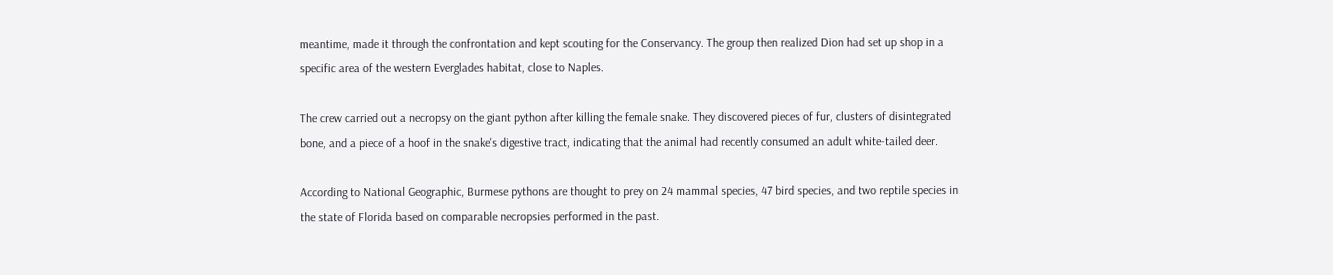meantime, made it through the confrontation and kept scouting for the Conservancy. The group then realized Dion had set up shop in a specific area of the western Everglades habitat, close to Naples.

The crew carried out a necropsy on the giant python after killing the female snake. They discovered pieces of fur, clusters of disintegrated bone, and a piece of a hoof in the snake's digestive tract, indicating that the animal had recently consumed an adult white-tailed deer.

According to National Geographic, Burmese pythons are thought to prey on 24 mammal species, 47 bird species, and two reptile species in the state of Florida based on comparable necropsies performed in the past.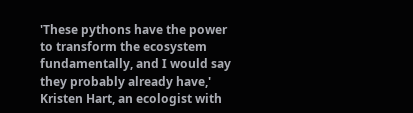'These pythons have the power to transform the ecosystem fundamentally, and I would say they probably already have,' Kristen Hart, an ecologist with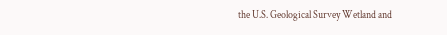the U.S. Geological Survey Wetland and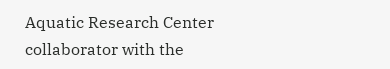Aquatic Research Center collaborator with the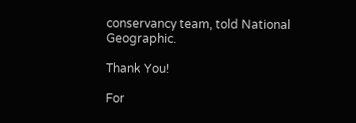conservancy team, told National Geographic.

Thank You!

For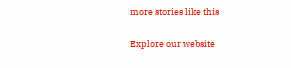more stories like this

Explore our website